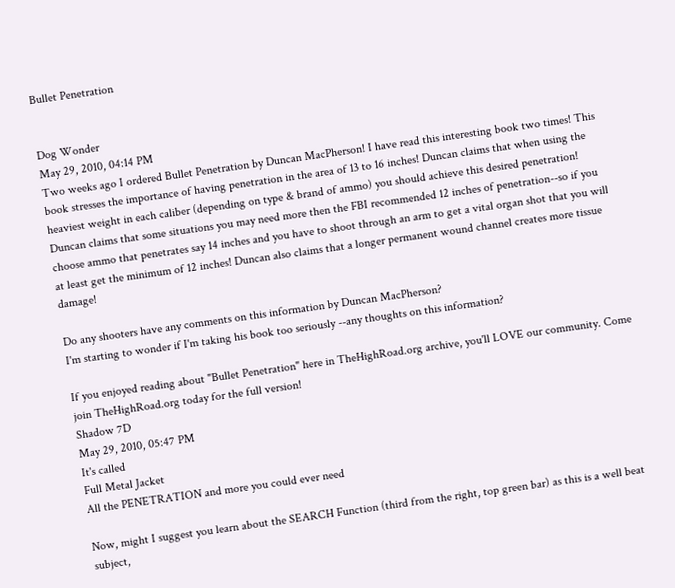Bullet Penetration


Dog Wonder
May 29, 2010, 04:14 PM
Two weeks ago I ordered Bullet Penetration by Duncan MacPherson! I have read this interesting book two times! This book stresses the importance of having penetration in the area of 13 to 16 inches! Duncan claims that when using the heaviest weight in each caliber (depending on type & brand of ammo) you should achieve this desired penetration! Duncan claims that some situations you may need more then the FBI recommended 12 inches of penetration--so if you choose ammo that penetrates say 14 inches and you have to shoot through an arm to get a vital organ shot that you will at least get the minimum of 12 inches! Duncan also claims that a longer permanent wound channel creates more tissue damage!

Do any shooters have any comments on this information by Duncan MacPherson?
I'm starting to wonder if I'm taking his book too seriously --any thoughts on this information?

If you enjoyed reading about "Bullet Penetration" here in TheHighRoad.org archive, you'll LOVE our community. Come join TheHighRoad.org today for the full version!
Shadow 7D
May 29, 2010, 05:47 PM
It's called
Full Metal Jacket
All the PENETRATION and more you could ever need

Now, might I suggest you learn about the SEARCH Function (third from the right, top green bar) as this is a well beat subject,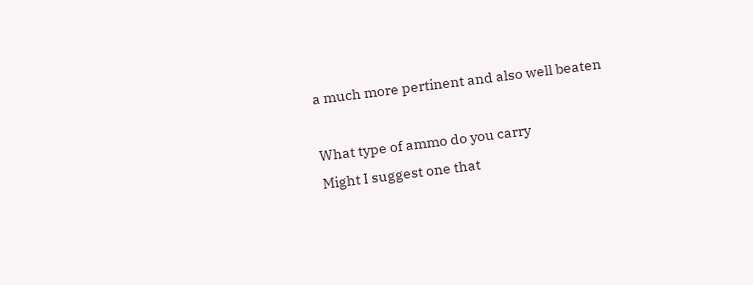a much more pertinent and also well beaten

What type of ammo do you carry
Might I suggest one that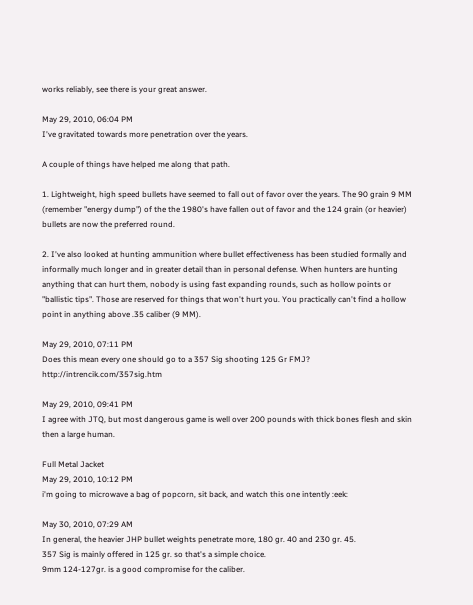works reliably, see there is your great answer.

May 29, 2010, 06:04 PM
I've gravitated towards more penetration over the years.

A couple of things have helped me along that path.

1. Lightweight, high speed bullets have seemed to fall out of favor over the years. The 90 grain 9 MM (remember "energy dump") of the the 1980's have fallen out of favor and the 124 grain (or heavier) bullets are now the preferred round.

2. I've also looked at hunting ammunition where bullet effectiveness has been studied formally and informally much longer and in greater detail than in personal defense. When hunters are hunting anything that can hurt them, nobody is using fast expanding rounds, such as hollow points or "ballistic tips". Those are reserved for things that won't hurt you. You practically can't find a hollow point in anything above .35 caliber (9 MM).

May 29, 2010, 07:11 PM
Does this mean every one should go to a 357 Sig shooting 125 Gr FMJ? http://intrencik.com/357sig.htm

May 29, 2010, 09:41 PM
I agree with JTQ, but most dangerous game is well over 200 pounds with thick bones flesh and skin then a large human.

Full Metal Jacket
May 29, 2010, 10:12 PM
i'm going to microwave a bag of popcorn, sit back, and watch this one intently :eek:

May 30, 2010, 07:29 AM
In general, the heavier JHP bullet weights penetrate more, 180 gr. 40 and 230 gr. 45.
357 Sig is mainly offered in 125 gr. so that's a simple choice.
9mm 124-127gr. is a good compromise for the caliber.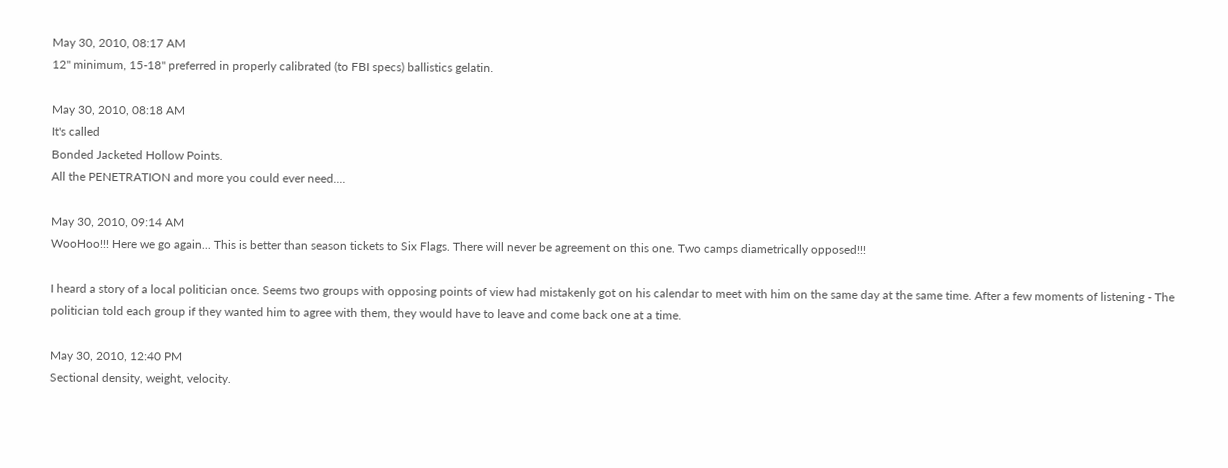May 30, 2010, 08:17 AM
12" minimum, 15-18" preferred in properly calibrated (to FBI specs) ballistics gelatin.

May 30, 2010, 08:18 AM
It's called
Bonded Jacketed Hollow Points.
All the PENETRATION and more you could ever need....

May 30, 2010, 09:14 AM
WooHoo!!! Here we go again... This is better than season tickets to Six Flags. There will never be agreement on this one. Two camps diametrically opposed!!!

I heard a story of a local politician once. Seems two groups with opposing points of view had mistakenly got on his calendar to meet with him on the same day at the same time. After a few moments of listening - The politician told each group if they wanted him to agree with them, they would have to leave and come back one at a time.

May 30, 2010, 12:40 PM
Sectional density, weight, velocity.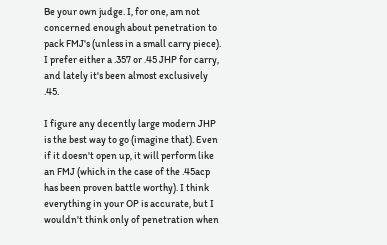Be your own judge. I, for one, am not concerned enough about penetration to pack FMJ's (unless in a small carry piece). I prefer either a .357 or .45 JHP for carry, and lately it's been almost exclusively .45.

I figure any decently large modern JHP is the best way to go (imagine that). Even if it doesn't open up, it will perform like an FMJ (which in the case of the .45acp has been proven battle worthy). I think everything in your OP is accurate, but I wouldn't think only of penetration when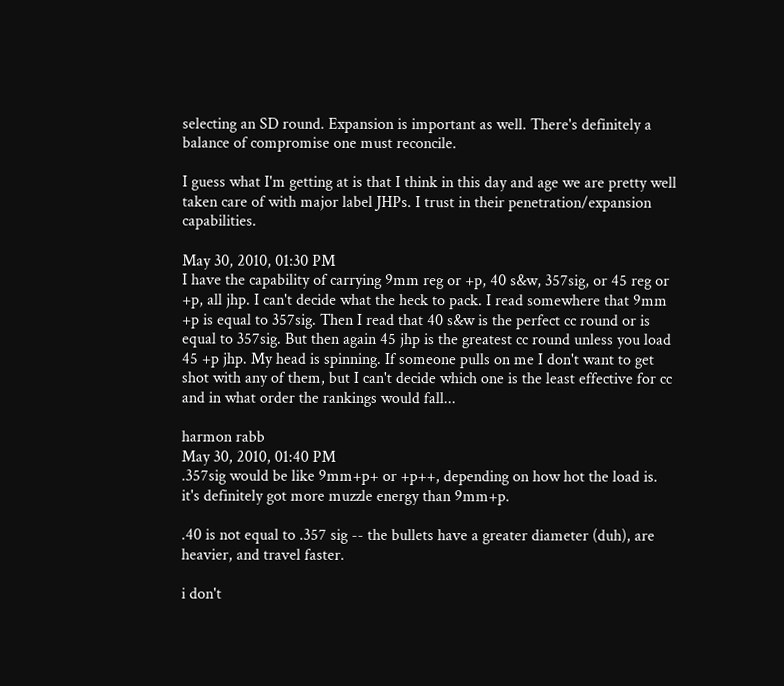selecting an SD round. Expansion is important as well. There's definitely a balance of compromise one must reconcile.

I guess what I'm getting at is that I think in this day and age we are pretty well taken care of with major label JHPs. I trust in their penetration/expansion capabilities.

May 30, 2010, 01:30 PM
I have the capability of carrying 9mm reg or +p, 40 s&w, 357sig, or 45 reg or +p, all jhp. I can't decide what the heck to pack. I read somewhere that 9mm +p is equal to 357sig. Then I read that 40 s&w is the perfect cc round or is equal to 357sig. But then again 45 jhp is the greatest cc round unless you load 45 +p jhp. My head is spinning. If someone pulls on me I don't want to get shot with any of them, but I can't decide which one is the least effective for cc and in what order the rankings would fall...

harmon rabb
May 30, 2010, 01:40 PM
.357sig would be like 9mm+p+ or +p++, depending on how hot the load is. it's definitely got more muzzle energy than 9mm+p.

.40 is not equal to .357 sig -- the bullets have a greater diameter (duh), are heavier, and travel faster.

i don't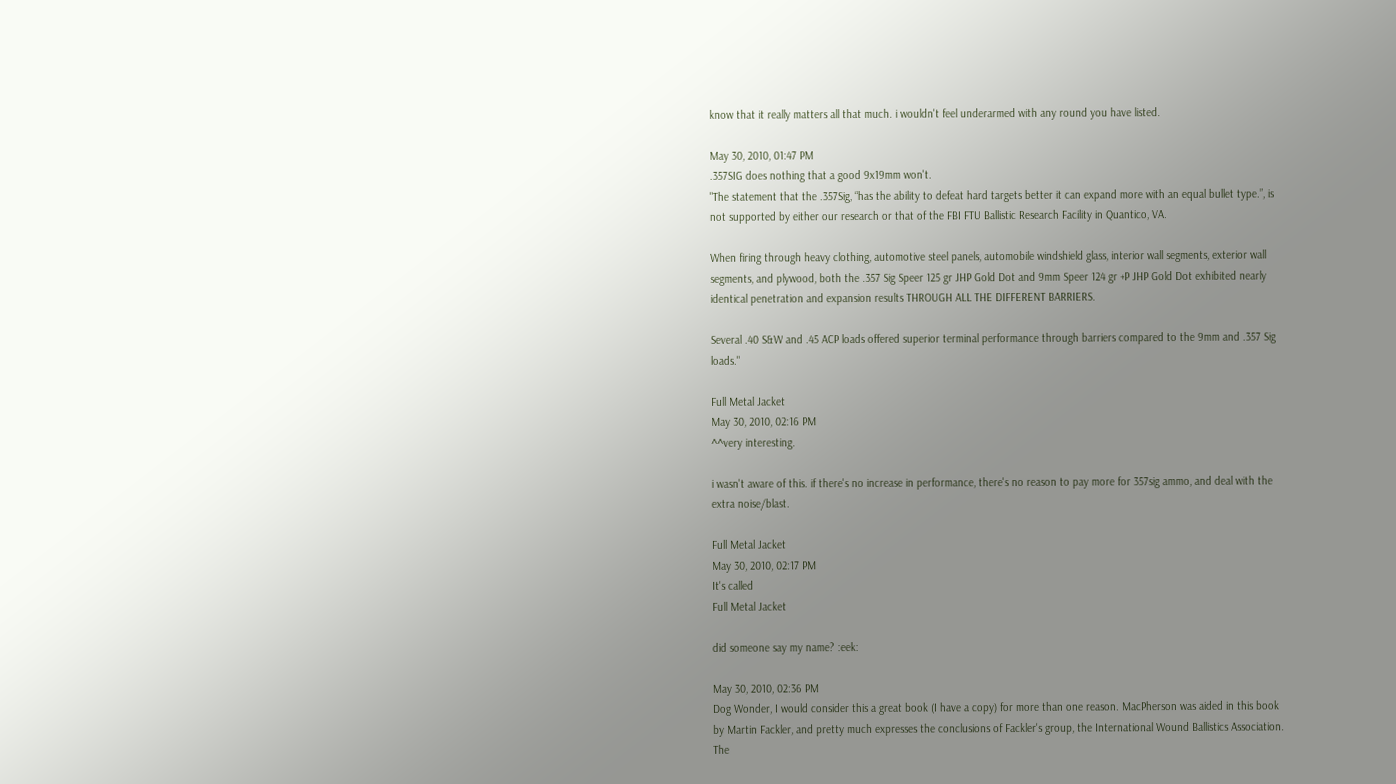know that it really matters all that much. i wouldn't feel underarmed with any round you have listed.

May 30, 2010, 01:47 PM
.357SIG does nothing that a good 9x19mm won't.
"The statement that the .357Sig, “has the ability to defeat hard targets better it can expand more with an equal bullet type.”, is not supported by either our research or that of the FBI FTU Ballistic Research Facility in Quantico, VA.

When firing through heavy clothing, automotive steel panels, automobile windshield glass, interior wall segments, exterior wall segments, and plywood, both the .357 Sig Speer 125 gr JHP Gold Dot and 9mm Speer 124 gr +P JHP Gold Dot exhibited nearly identical penetration and expansion results THROUGH ALL THE DIFFERENT BARRIERS.

Several .40 S&W and .45 ACP loads offered superior terminal performance through barriers compared to the 9mm and .357 Sig loads."

Full Metal Jacket
May 30, 2010, 02:16 PM
^^very interesting.

i wasn't aware of this. if there's no increase in performance, there's no reason to pay more for 357sig ammo, and deal with the extra noise/blast.

Full Metal Jacket
May 30, 2010, 02:17 PM
It's called
Full Metal Jacket

did someone say my name? :eek:

May 30, 2010, 02:36 PM
Dog Wonder, I would consider this a great book (I have a copy) for more than one reason. MacPherson was aided in this book by Martin Fackler, and pretty much expresses the conclusions of Fackler's group, the International Wound Ballistics Association. The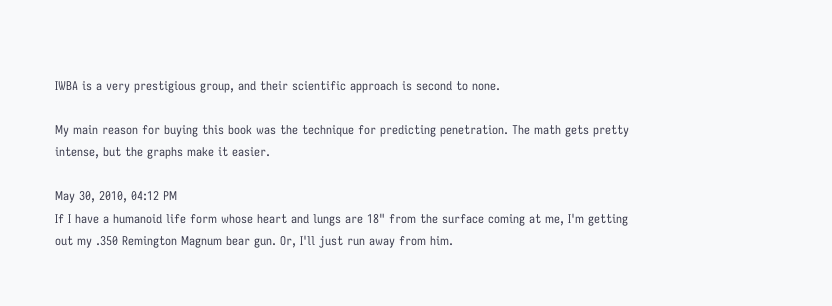IWBA is a very prestigious group, and their scientific approach is second to none.

My main reason for buying this book was the technique for predicting penetration. The math gets pretty intense, but the graphs make it easier.

May 30, 2010, 04:12 PM
If I have a humanoid life form whose heart and lungs are 18" from the surface coming at me, I'm getting out my .350 Remington Magnum bear gun. Or, I'll just run away from him.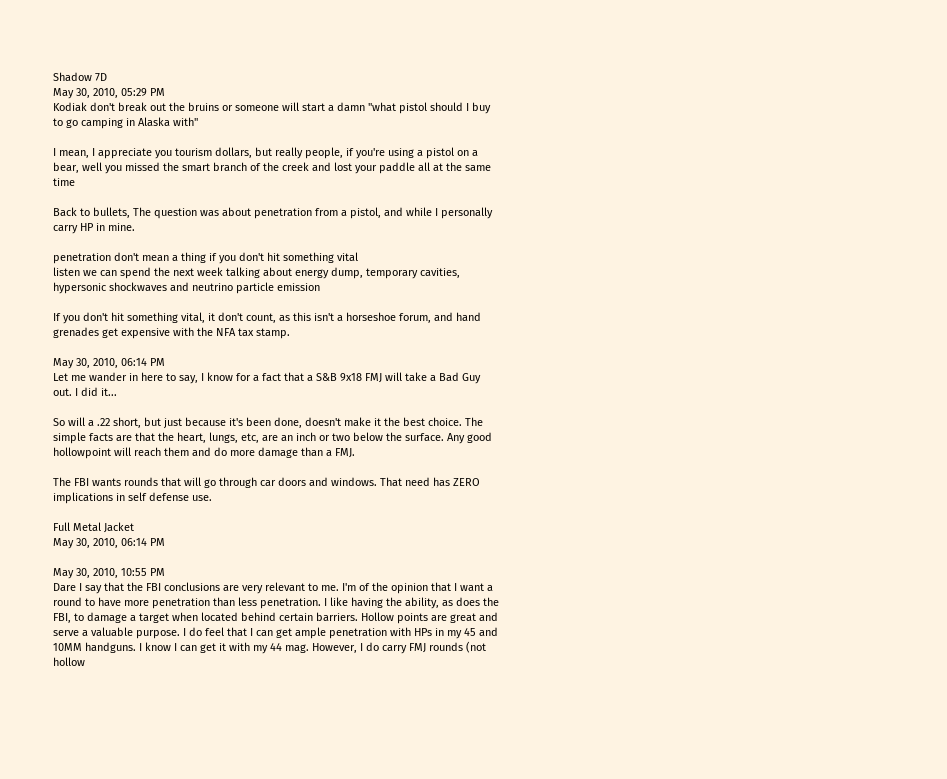Shadow 7D
May 30, 2010, 05:29 PM
Kodiak don't break out the bruins or someone will start a damn "what pistol should I buy to go camping in Alaska with"

I mean, I appreciate you tourism dollars, but really people, if you're using a pistol on a bear, well you missed the smart branch of the creek and lost your paddle all at the same time

Back to bullets, The question was about penetration from a pistol, and while I personally carry HP in mine.

penetration don't mean a thing if you don't hit something vital
listen we can spend the next week talking about energy dump, temporary cavities, hypersonic shockwaves and neutrino particle emission

If you don't hit something vital, it don't count, as this isn't a horseshoe forum, and hand grenades get expensive with the NFA tax stamp.

May 30, 2010, 06:14 PM
Let me wander in here to say, I know for a fact that a S&B 9x18 FMJ will take a Bad Guy out. I did it...

So will a .22 short, but just because it's been done, doesn't make it the best choice. The simple facts are that the heart, lungs, etc, are an inch or two below the surface. Any good hollowpoint will reach them and do more damage than a FMJ.

The FBI wants rounds that will go through car doors and windows. That need has ZERO implications in self defense use.

Full Metal Jacket
May 30, 2010, 06:14 PM

May 30, 2010, 10:55 PM
Dare I say that the FBI conclusions are very relevant to me. I'm of the opinion that I want a round to have more penetration than less penetration. I like having the ability, as does the FBI, to damage a target when located behind certain barriers. Hollow points are great and serve a valuable purpose. I do feel that I can get ample penetration with HPs in my 45 and 10MM handguns. I know I can get it with my 44 mag. However, I do carry FMJ rounds (not hollow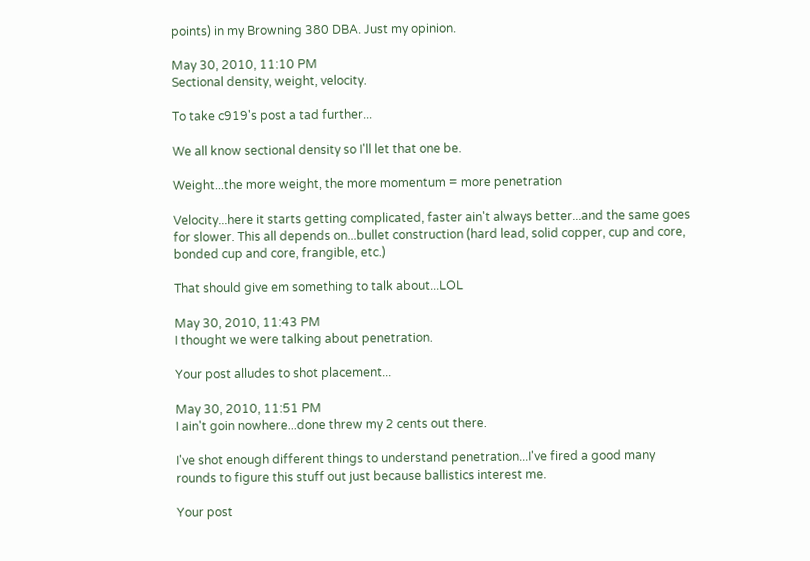points) in my Browning 380 DBA. Just my opinion.

May 30, 2010, 11:10 PM
Sectional density, weight, velocity.

To take c919's post a tad further...

We all know sectional density so I'll let that one be.

Weight...the more weight, the more momentum = more penetration

Velocity...here it starts getting complicated, faster ain't always better...and the same goes for slower. This all depends on...bullet construction (hard lead, solid copper, cup and core, bonded cup and core, frangible, etc.)

That should give em something to talk about...LOL

May 30, 2010, 11:43 PM
I thought we were talking about penetration.

Your post alludes to shot placement...

May 30, 2010, 11:51 PM
I ain't goin nowhere...done threw my 2 cents out there.

I've shot enough different things to understand penetration...I've fired a good many rounds to figure this stuff out just because ballistics interest me.

Your post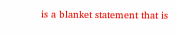is a blanket statement that is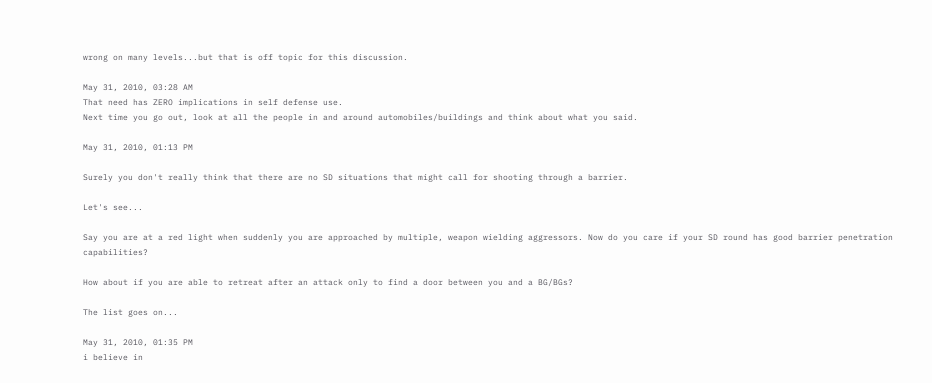wrong on many levels...but that is off topic for this discussion.

May 31, 2010, 03:28 AM
That need has ZERO implications in self defense use.
Next time you go out, look at all the people in and around automobiles/buildings and think about what you said.

May 31, 2010, 01:13 PM

Surely you don't really think that there are no SD situations that might call for shooting through a barrier.

Let's see...

Say you are at a red light when suddenly you are approached by multiple, weapon wielding aggressors. Now do you care if your SD round has good barrier penetration capabilities?

How about if you are able to retreat after an attack only to find a door between you and a BG/BGs?

The list goes on...

May 31, 2010, 01:35 PM
i believe in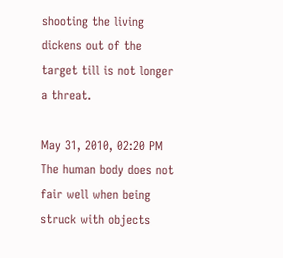shooting the living dickens out of the target till is not longer a threat.

May 31, 2010, 02:20 PM
The human body does not fair well when being struck with objects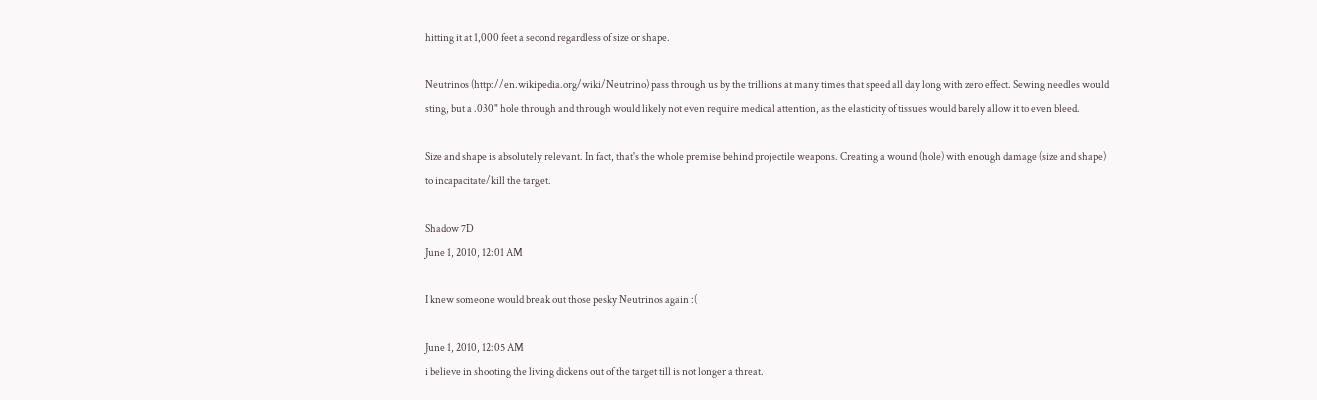hitting it at 1,000 feet a second regardless of size or shape.

Neutrinos (http://en.wikipedia.org/wiki/Neutrino) pass through us by the trillions at many times that speed all day long with zero effect. Sewing needles would sting, but a .030" hole through and through would likely not even require medical attention, as the elasticity of tissues would barely allow it to even bleed.

Size and shape is absolutely relevant. In fact, that's the whole premise behind projectile weapons. Creating a wound (hole) with enough damage (size and shape) to incapacitate/kill the target.

Shadow 7D
June 1, 2010, 12:01 AM

I knew someone would break out those pesky Neutrinos again :(

June 1, 2010, 12:05 AM
i believe in shooting the living dickens out of the target till is not longer a threat.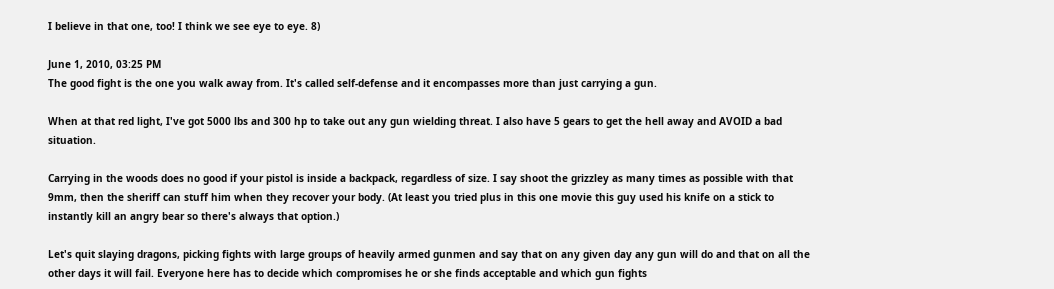I believe in that one, too! I think we see eye to eye. 8)

June 1, 2010, 03:25 PM
The good fight is the one you walk away from. It's called self-defense and it encompasses more than just carrying a gun.

When at that red light, I've got 5000 lbs and 300 hp to take out any gun wielding threat. I also have 5 gears to get the hell away and AVOID a bad situation.

Carrying in the woods does no good if your pistol is inside a backpack, regardless of size. I say shoot the grizzley as many times as possible with that 9mm, then the sheriff can stuff him when they recover your body. (At least you tried plus in this one movie this guy used his knife on a stick to instantly kill an angry bear so there's always that option.)

Let's quit slaying dragons, picking fights with large groups of heavily armed gunmen and say that on any given day any gun will do and that on all the other days it will fail. Everyone here has to decide which compromises he or she finds acceptable and which gun fights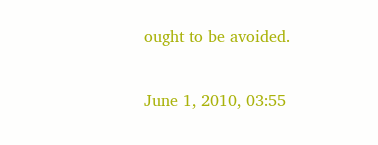ought to be avoided.

June 1, 2010, 03:55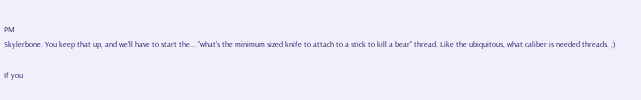PM
Skylerbone. You keep that up, and we'll have to start the... "what's the minimum sized knife to attach to a stick to kill a bear" thread. Like the ubiquitous, what caliber is needed threads. ;)

If you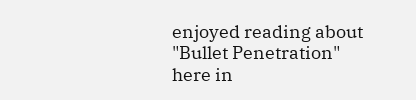enjoyed reading about "Bullet Penetration" here in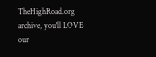TheHighRoad.org archive, you'll LOVE our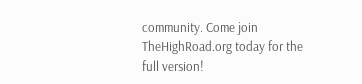community. Come join TheHighRoad.org today for the full version!